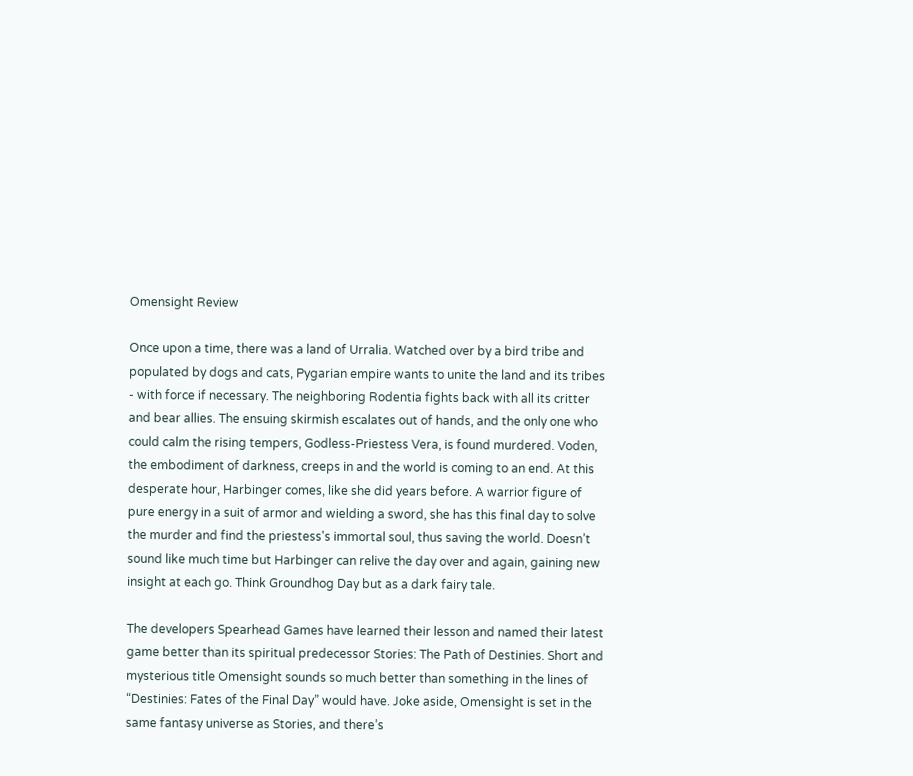Omensight Review

Once upon a time, there was a land of Urralia. Watched over by a bird tribe and populated by dogs and cats, Pygarian empire wants to unite the land and its tribes - with force if necessary. The neighboring Rodentia fights back with all its critter and bear allies. The ensuing skirmish escalates out of hands, and the only one who could calm the rising tempers, Godless-Priestess Vera, is found murdered. Voden, the embodiment of darkness, creeps in and the world is coming to an end. At this desperate hour, Harbinger comes, like she did years before. A warrior figure of pure energy in a suit of armor and wielding a sword, she has this final day to solve the murder and find the priestess's immortal soul, thus saving the world. Doesn’t sound like much time but Harbinger can relive the day over and again, gaining new insight at each go. Think Groundhog Day but as a dark fairy tale.

The developers Spearhead Games have learned their lesson and named their latest game better than its spiritual predecessor Stories: The Path of Destinies. Short and mysterious title Omensight sounds so much better than something in the lines of “Destinies: Fates of the Final Day” would have. Joke aside, Omensight is set in the same fantasy universe as Stories, and there’s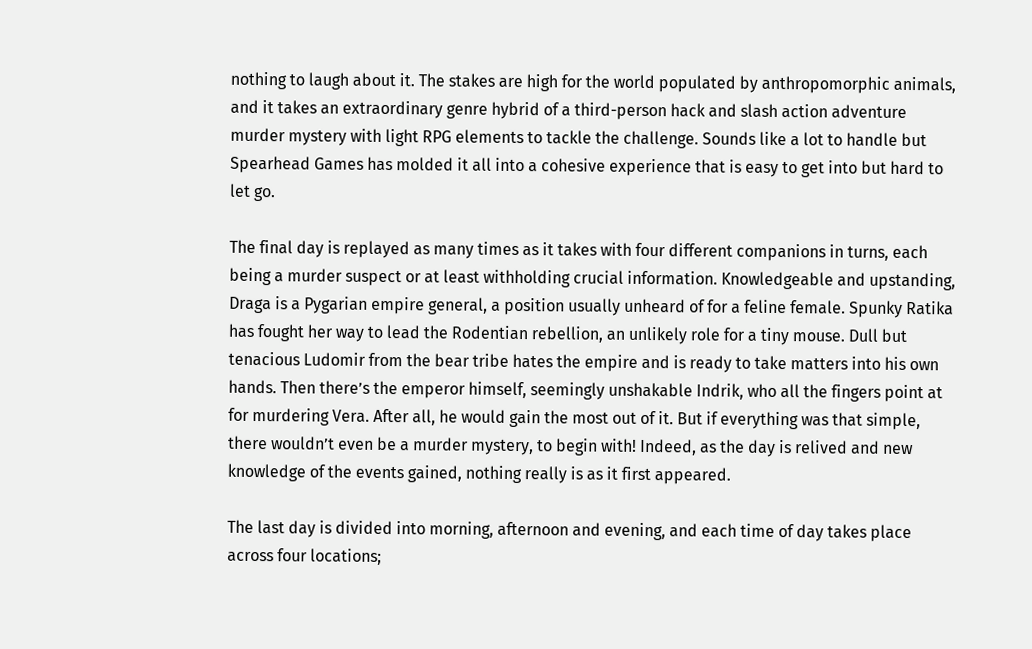nothing to laugh about it. The stakes are high for the world populated by anthropomorphic animals, and it takes an extraordinary genre hybrid of a third-person hack and slash action adventure murder mystery with light RPG elements to tackle the challenge. Sounds like a lot to handle but Spearhead Games has molded it all into a cohesive experience that is easy to get into but hard to let go.

The final day is replayed as many times as it takes with four different companions in turns, each being a murder suspect or at least withholding crucial information. Knowledgeable and upstanding, Draga is a Pygarian empire general, a position usually unheard of for a feline female. Spunky Ratika has fought her way to lead the Rodentian rebellion, an unlikely role for a tiny mouse. Dull but tenacious Ludomir from the bear tribe hates the empire and is ready to take matters into his own hands. Then there’s the emperor himself, seemingly unshakable Indrik, who all the fingers point at for murdering Vera. After all, he would gain the most out of it. But if everything was that simple, there wouldn’t even be a murder mystery, to begin with! Indeed, as the day is relived and new knowledge of the events gained, nothing really is as it first appeared.

The last day is divided into morning, afternoon and evening, and each time of day takes place across four locations;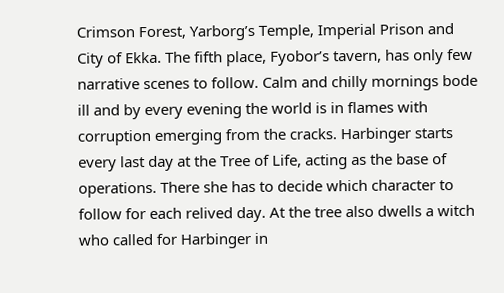Crimson Forest, Yarborg’s Temple, Imperial Prison and City of Ekka. The fifth place, Fyobor’s tavern, has only few narrative scenes to follow. Calm and chilly mornings bode ill and by every evening the world is in flames with corruption emerging from the cracks. Harbinger starts every last day at the Tree of Life, acting as the base of operations. There she has to decide which character to follow for each relived day. At the tree also dwells a witch who called for Harbinger in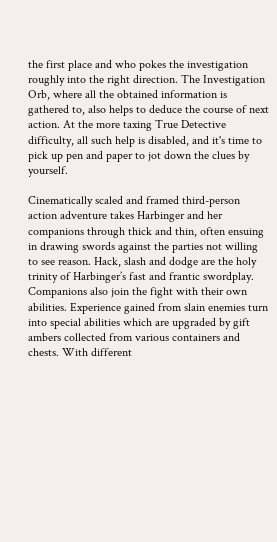the first place and who pokes the investigation roughly into the right direction. The Investigation Orb, where all the obtained information is gathered to, also helps to deduce the course of next action. At the more taxing True Detective difficulty, all such help is disabled, and it's time to pick up pen and paper to jot down the clues by yourself.

Cinematically scaled and framed third-person action adventure takes Harbinger and her companions through thick and thin, often ensuing in drawing swords against the parties not willing to see reason. Hack, slash and dodge are the holy trinity of Harbinger’s fast and frantic swordplay. Companions also join the fight with their own abilities. Experience gained from slain enemies turn into special abilities which are upgraded by gift ambers collected from various containers and chests. With different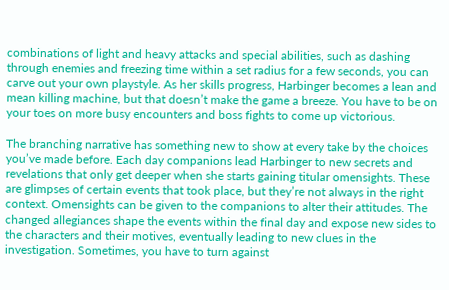combinations of light and heavy attacks and special abilities, such as dashing through enemies and freezing time within a set radius for a few seconds, you can carve out your own playstyle. As her skills progress, Harbinger becomes a lean and mean killing machine, but that doesn’t make the game a breeze. You have to be on your toes on more busy encounters and boss fights to come up victorious.

The branching narrative has something new to show at every take by the choices you’ve made before. Each day companions lead Harbinger to new secrets and revelations that only get deeper when she starts gaining titular omensights. These are glimpses of certain events that took place, but they’re not always in the right context. Omensights can be given to the companions to alter their attitudes. The changed allegiances shape the events within the final day and expose new sides to the characters and their motives, eventually leading to new clues in the investigation. Sometimes, you have to turn against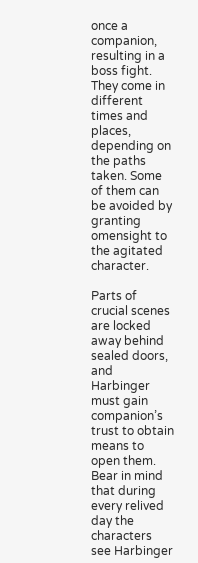once a companion, resulting in a boss fight. They come in different times and places, depending on the paths taken. Some of them can be avoided by granting omensight to the agitated character.

Parts of crucial scenes are locked away behind sealed doors, and Harbinger must gain companion’s trust to obtain means to open them. Bear in mind that during every relived day the characters see Harbinger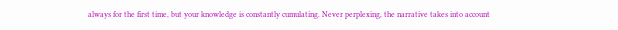always for the first time, but your knowledge is constantly cumulating. Never perplexing, the narrative takes into account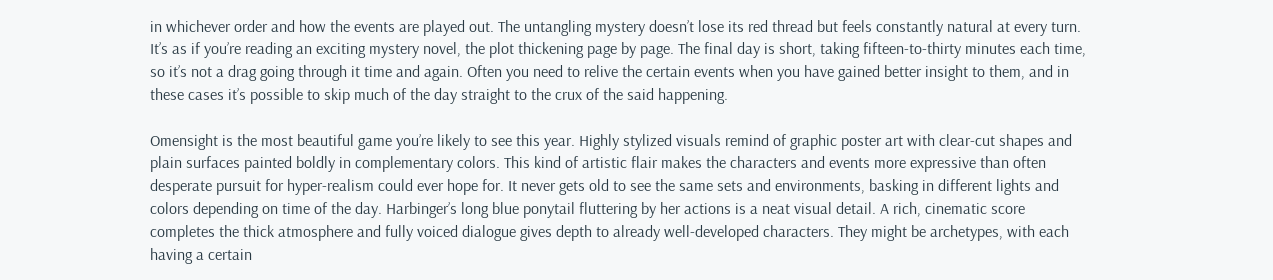in whichever order and how the events are played out. The untangling mystery doesn’t lose its red thread but feels constantly natural at every turn. It’s as if you’re reading an exciting mystery novel, the plot thickening page by page. The final day is short, taking fifteen-to-thirty minutes each time, so it’s not a drag going through it time and again. Often you need to relive the certain events when you have gained better insight to them, and in these cases it’s possible to skip much of the day straight to the crux of the said happening.

Omensight is the most beautiful game you’re likely to see this year. Highly stylized visuals remind of graphic poster art with clear-cut shapes and plain surfaces painted boldly in complementary colors. This kind of artistic flair makes the characters and events more expressive than often desperate pursuit for hyper-realism could ever hope for. It never gets old to see the same sets and environments, basking in different lights and colors depending on time of the day. Harbinger’s long blue ponytail fluttering by her actions is a neat visual detail. A rich, cinematic score completes the thick atmosphere and fully voiced dialogue gives depth to already well-developed characters. They might be archetypes, with each having a certain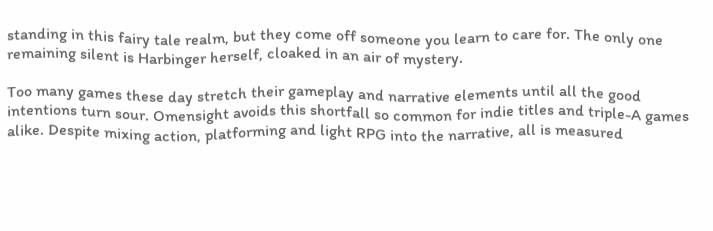standing in this fairy tale realm, but they come off someone you learn to care for. The only one remaining silent is Harbinger herself, cloaked in an air of mystery.

Too many games these day stretch their gameplay and narrative elements until all the good intentions turn sour. Omensight avoids this shortfall so common for indie titles and triple-A games alike. Despite mixing action, platforming and light RPG into the narrative, all is measured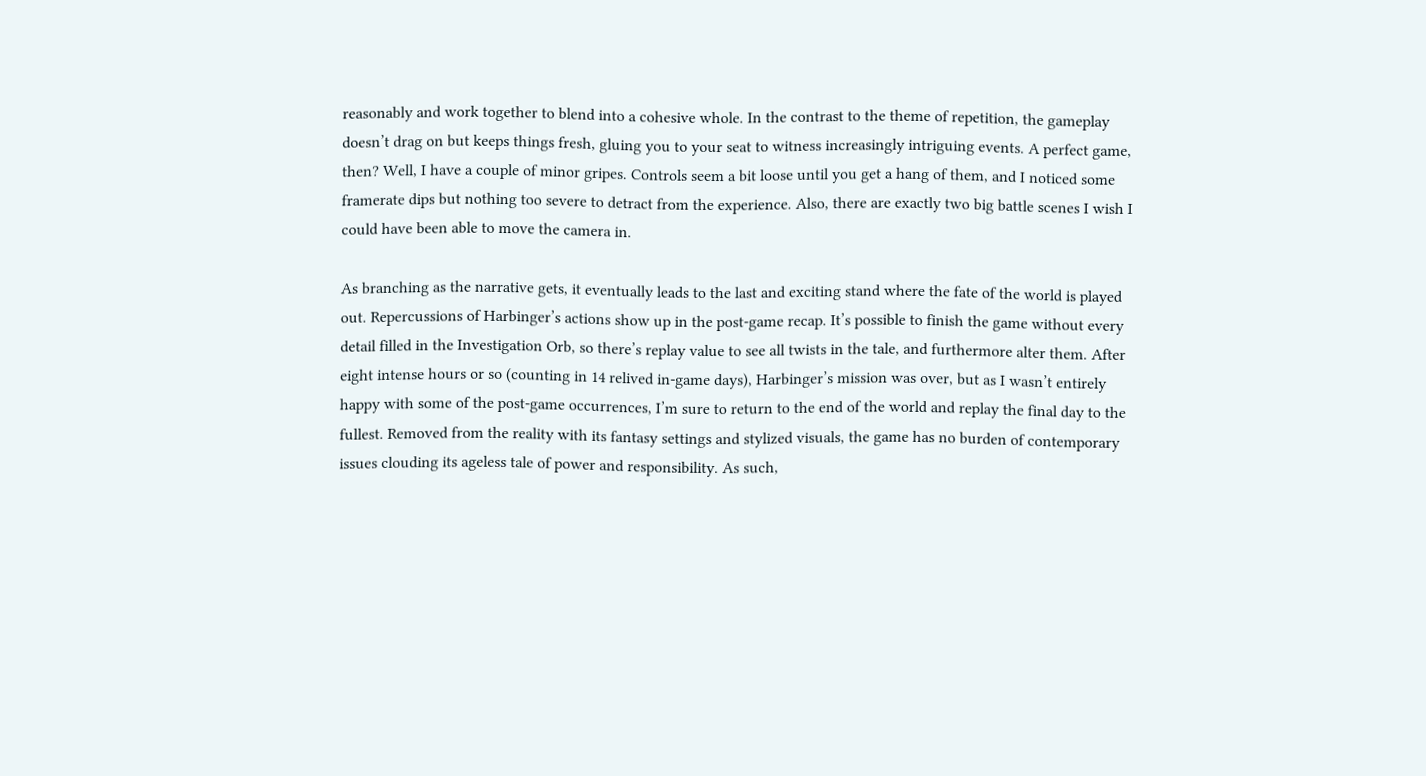reasonably and work together to blend into a cohesive whole. In the contrast to the theme of repetition, the gameplay doesn’t drag on but keeps things fresh, gluing you to your seat to witness increasingly intriguing events. A perfect game, then? Well, I have a couple of minor gripes. Controls seem a bit loose until you get a hang of them, and I noticed some framerate dips but nothing too severe to detract from the experience. Also, there are exactly two big battle scenes I wish I could have been able to move the camera in.

As branching as the narrative gets, it eventually leads to the last and exciting stand where the fate of the world is played out. Repercussions of Harbinger’s actions show up in the post-game recap. It’s possible to finish the game without every detail filled in the Investigation Orb, so there’s replay value to see all twists in the tale, and furthermore alter them. After eight intense hours or so (counting in 14 relived in-game days), Harbinger’s mission was over, but as I wasn’t entirely happy with some of the post-game occurrences, I’m sure to return to the end of the world and replay the final day to the fullest. Removed from the reality with its fantasy settings and stylized visuals, the game has no burden of contemporary issues clouding its ageless tale of power and responsibility. As such,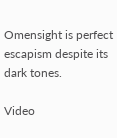Omensight is perfect escapism despite its dark tones.

Video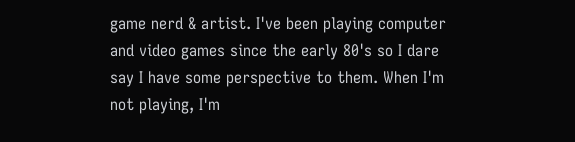game nerd & artist. I've been playing computer and video games since the early 80's so I dare say I have some perspective to them. When I'm not playing, I'm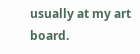usually at my art board.